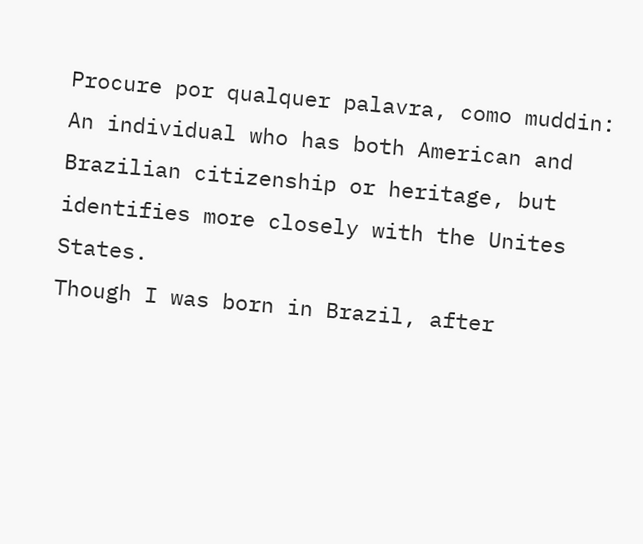Procure por qualquer palavra, como muddin:
An individual who has both American and Brazilian citizenship or heritage, but identifies more closely with the Unites States.
Though I was born in Brazil, after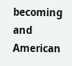becoming and American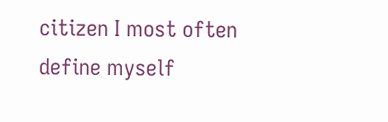citizen I most often define myself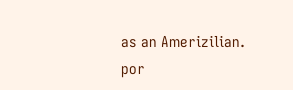as an Amerizilian.
por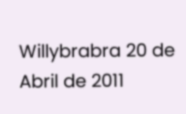Willybrabra 20 de Abril de 2011